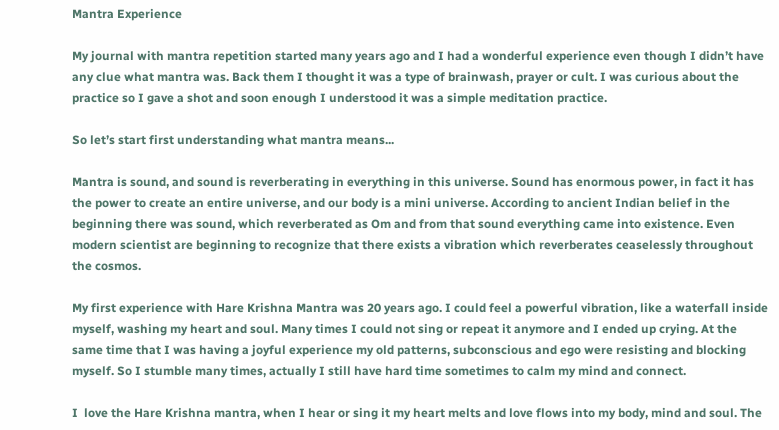Mantra Experience

My journal with mantra repetition started many years ago and I had a wonderful experience even though I didn’t have any clue what mantra was. Back them I thought it was a type of brainwash, prayer or cult. I was curious about the practice so I gave a shot and soon enough I understood it was a simple meditation practice.

So let’s start first understanding what mantra means...

Mantra is sound, and sound is reverberating in everything in this universe. Sound has enormous power, in fact it has the power to create an entire universe, and our body is a mini universe. According to ancient Indian belief in the beginning there was sound, which reverberated as Om and from that sound everything came into existence. Even modern scientist are beginning to recognize that there exists a vibration which reverberates ceaselessly throughout the cosmos.

My first experience with Hare Krishna Mantra was 20 years ago. I could feel a powerful vibration, like a waterfall inside myself, washing my heart and soul. Many times I could not sing or repeat it anymore and I ended up crying. At the same time that I was having a joyful experience my old patterns, subconscious and ego were resisting and blocking myself. So I stumble many times, actually I still have hard time sometimes to calm my mind and connect.

I  love the Hare Krishna mantra, when I hear or sing it my heart melts and love flows into my body, mind and soul. The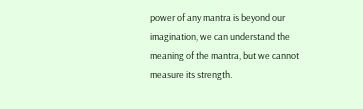power of any mantra is beyond our imagination, we can understand the meaning of the mantra, but we cannot measure its strength.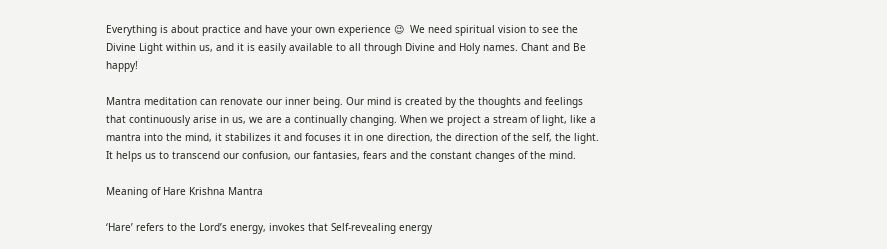Everything is about practice and have your own experience 😉  We need spiritual vision to see the Divine Light within us, and it is easily available to all through Divine and Holy names. Chant and Be happy!

Mantra meditation can renovate our inner being. Our mind is created by the thoughts and feelings that continuously arise in us, we are a continually changing. When we project a stream of light, like a mantra into the mind, it stabilizes it and focuses it in one direction, the direction of the self, the light. It helps us to transcend our confusion, our fantasies, fears and the constant changes of the mind.

Meaning of Hare Krishna Mantra

‘Hare’ refers to the Lord’s energy, invokes that Self-revealing energy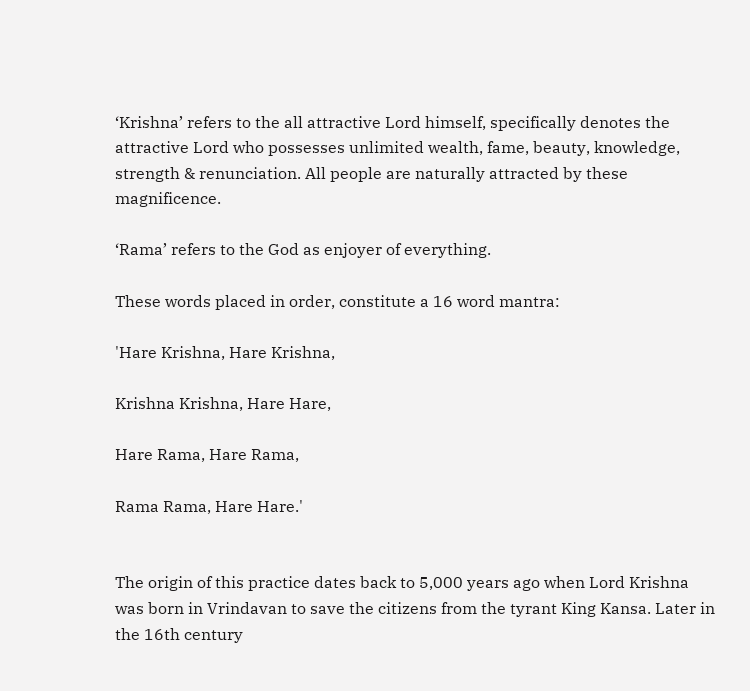‘Krishna’ refers to the all attractive Lord himself, specifically denotes the attractive Lord who possesses unlimited wealth, fame, beauty, knowledge, strength & renunciation. All people are naturally attracted by these magnificence.

‘Rama’ refers to the God as enjoyer of everything.

These words placed in order, constitute a 16 word mantra:

'Hare Krishna, Hare Krishna,

Krishna Krishna, Hare Hare,

Hare Rama, Hare Rama,

Rama Rama, Hare Hare.'


The origin of this practice dates back to 5,000 years ago when Lord Krishna was born in Vrindavan to save the citizens from the tyrant King Kansa. Later in the 16th century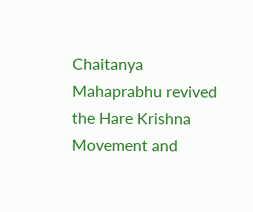Chaitanya Mahaprabhu revived the Hare Krishna Movement and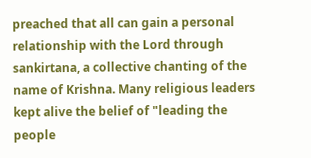preached that all can gain a personal relationship with the Lord through sankirtana, a collective chanting of the name of Krishna. Many religious leaders kept alive the belief of "leading the people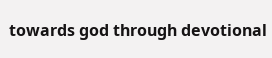towards god through devotional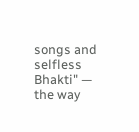songs and selfless Bhakti" — the way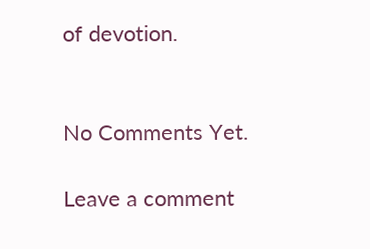of devotion.


No Comments Yet.

Leave a comment